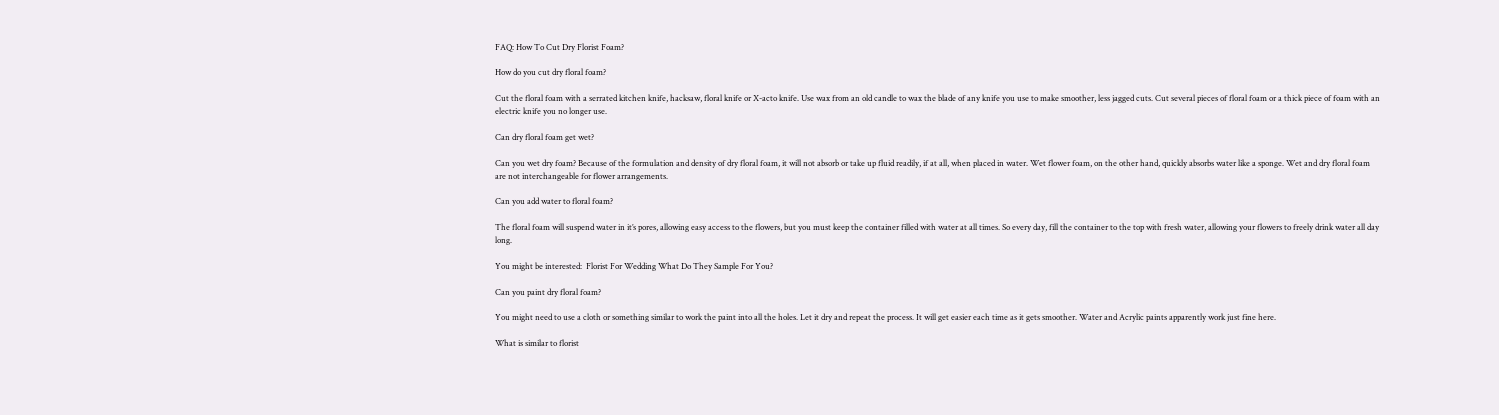FAQ: How To Cut Dry Florist Foam?

How do you cut dry floral foam?

Cut the floral foam with a serrated kitchen knife, hacksaw, floral knife or X-acto knife. Use wax from an old candle to wax the blade of any knife you use to make smoother, less jagged cuts. Cut several pieces of floral foam or a thick piece of foam with an electric knife you no longer use.

Can dry floral foam get wet?

Can you wet dry foam? Because of the formulation and density of dry floral foam, it will not absorb or take up fluid readily, if at all, when placed in water. Wet flower foam, on the other hand, quickly absorbs water like a sponge. Wet and dry floral foam are not interchangeable for flower arrangements.

Can you add water to floral foam?

The floral foam will suspend water in it’s pores, allowing easy access to the flowers, but you must keep the container filled with water at all times. So every day, fill the container to the top with fresh water, allowing your flowers to freely drink water all day long.

You might be interested:  Florist For Wedding What Do They Sample For You?

Can you paint dry floral foam?

You might need to use a cloth or something similar to work the paint into all the holes. Let it dry and repeat the process. It will get easier each time as it gets smoother. Water and Acrylic paints apparently work just fine here.

What is similar to florist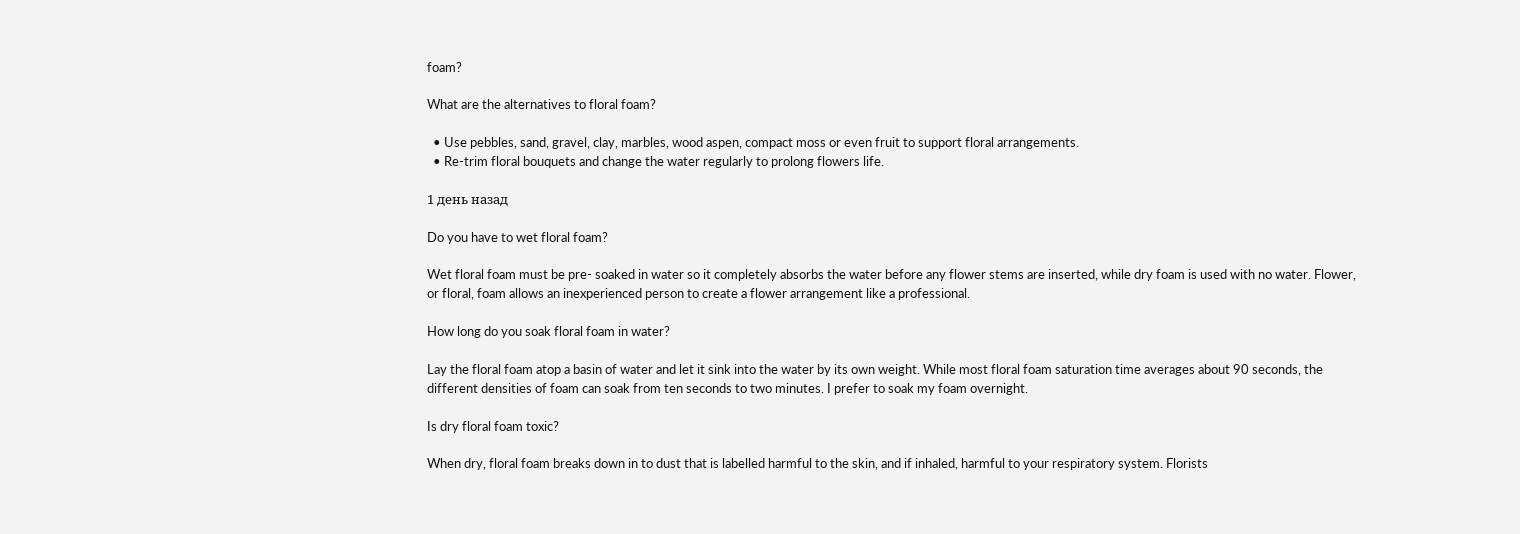foam?

What are the alternatives to floral foam?

  • Use pebbles, sand, gravel, clay, marbles, wood aspen, compact moss or even fruit to support floral arrangements.
  • Re-trim floral bouquets and change the water regularly to prolong flowers life.

1 день назад

Do you have to wet floral foam?

Wet floral foam must be pre- soaked in water so it completely absorbs the water before any flower stems are inserted, while dry foam is used with no water. Flower, or floral, foam allows an inexperienced person to create a flower arrangement like a professional.

How long do you soak floral foam in water?

Lay the floral foam atop a basin of water and let it sink into the water by its own weight. While most floral foam saturation time averages about 90 seconds, the different densities of foam can soak from ten seconds to two minutes. I prefer to soak my foam overnight.

Is dry floral foam toxic?

When dry, floral foam breaks down in to dust that is labelled harmful to the skin, and if inhaled, harmful to your respiratory system. Florists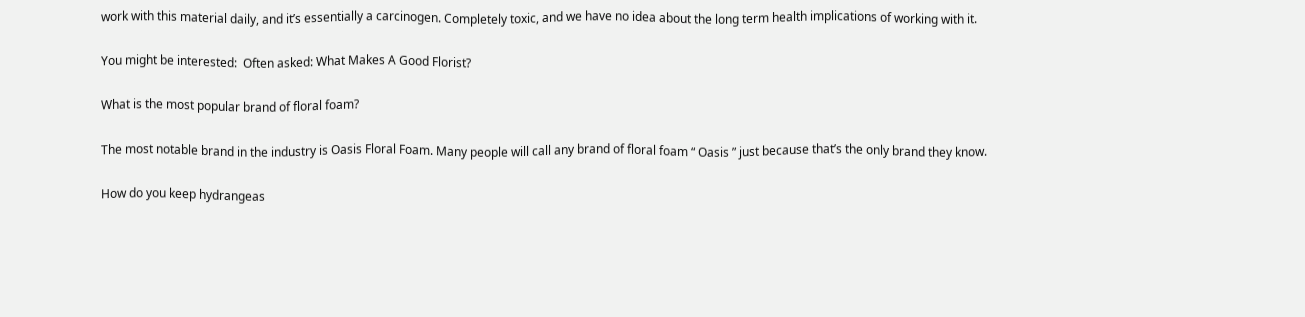work with this material daily, and it’s essentially a carcinogen. Completely toxic, and we have no idea about the long term health implications of working with it.

You might be interested:  Often asked: What Makes A Good Florist?

What is the most popular brand of floral foam?

The most notable brand in the industry is Oasis Floral Foam. Many people will call any brand of floral foam “ Oasis ” just because that’s the only brand they know.

How do you keep hydrangeas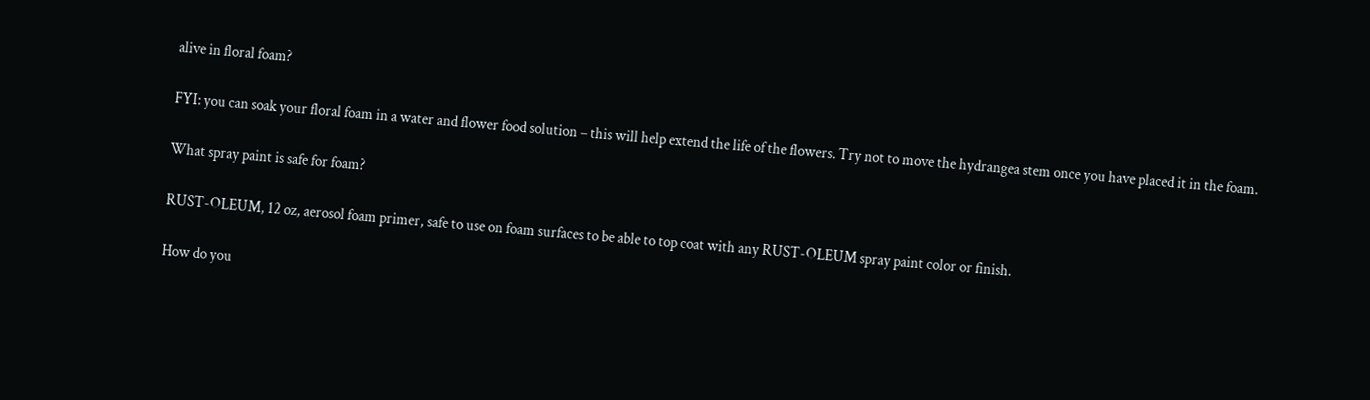alive in floral foam?

FYI: you can soak your floral foam in a water and flower food solution – this will help extend the life of the flowers. Try not to move the hydrangea stem once you have placed it in the foam.

What spray paint is safe for foam?

RUST-OLEUM, 12 oz, aerosol foam primer, safe to use on foam surfaces to be able to top coat with any RUST-OLEUM spray paint color or finish.

How do you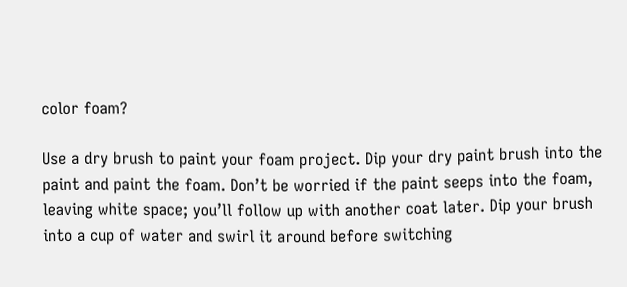color foam?

Use a dry brush to paint your foam project. Dip your dry paint brush into the paint and paint the foam. Don’t be worried if the paint seeps into the foam, leaving white space; you’ll follow up with another coat later. Dip your brush into a cup of water and swirl it around before switching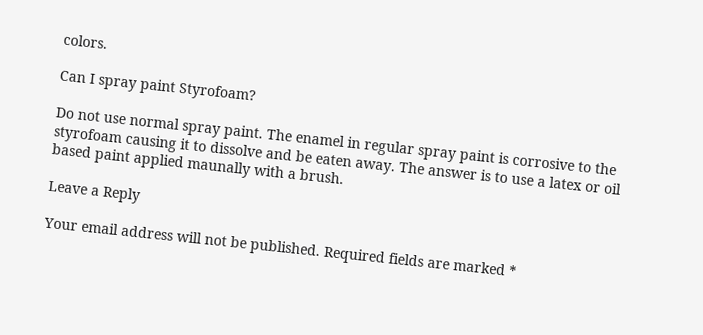colors.

Can I spray paint Styrofoam?

Do not use normal spray paint. The enamel in regular spray paint is corrosive to the styrofoam causing it to dissolve and be eaten away. The answer is to use a latex or oil based paint applied maunally with a brush.

Leave a Reply

Your email address will not be published. Required fields are marked *